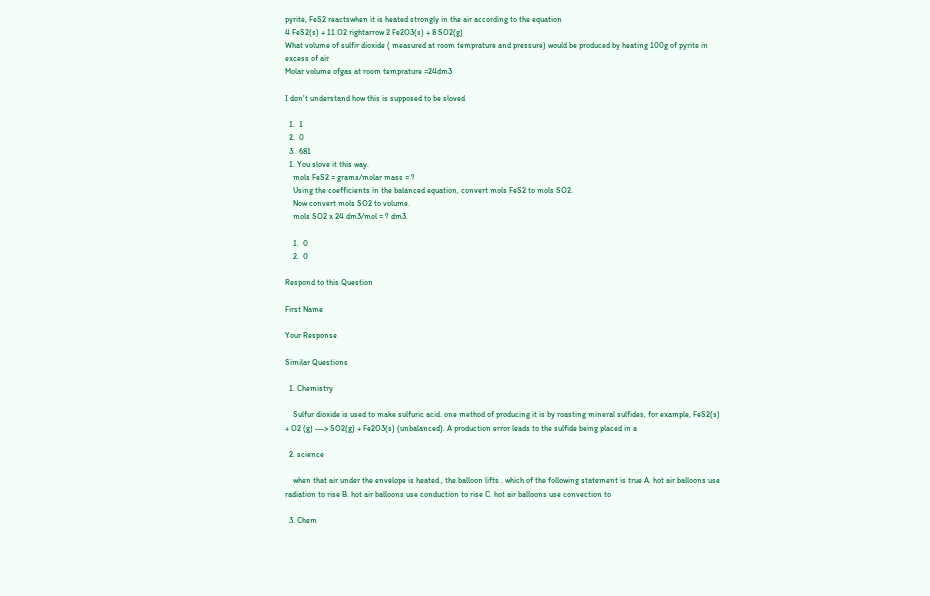pyrite, FeS2 reactswhen it is heated strongly in the air according to the equation
4 FeS2(s) + 11 O2 rightarrow 2 Fe2O3(s) + 8 SO2(g)
What volume of sulfir dioxide ( measured at room temprature and pressure) would be produced by heating 100g of pyrite in excess of air
Molar volume ofgas at room temprature =24dm3

I don't understand how this is supposed to be sloved

  1.  1
  2.  0
  3.  681
  1. You slove it this way.
    mols FeS2 = grams/molar mass = ?
    Using the coefficients in the balanced equation, convert mols FeS2 to mols SO2.
    Now convert mols SO2 to volume.
    mols SO2 x 24 dm3/mol = ? dm3.

    1.  0
    2.  0

Respond to this Question

First Name

Your Response

Similar Questions

  1. Chemistry

    Sulfur dioxide is used to make sulfuric acid. one method of producing it is by roasting mineral sulfides, for example, FeS2(s) + O2 (g) ---> SO2(g) + Fe2O3(s) (unbalanced). A production error leads to the sulfide being placed in a

  2. science

    when that air under the envelope is heated , the balloon lifts . which of the following statement is true A. hot air balloons use radiation to rise B. hot air balloons use conduction to rise C. hot air balloons use convection to

  3. Chem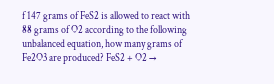f 147 grams of FeS2 is allowed to react with 88 grams of O2 according to the following unbalanced equation, how many grams of Fe2O3 are produced? FeS2 + O2 →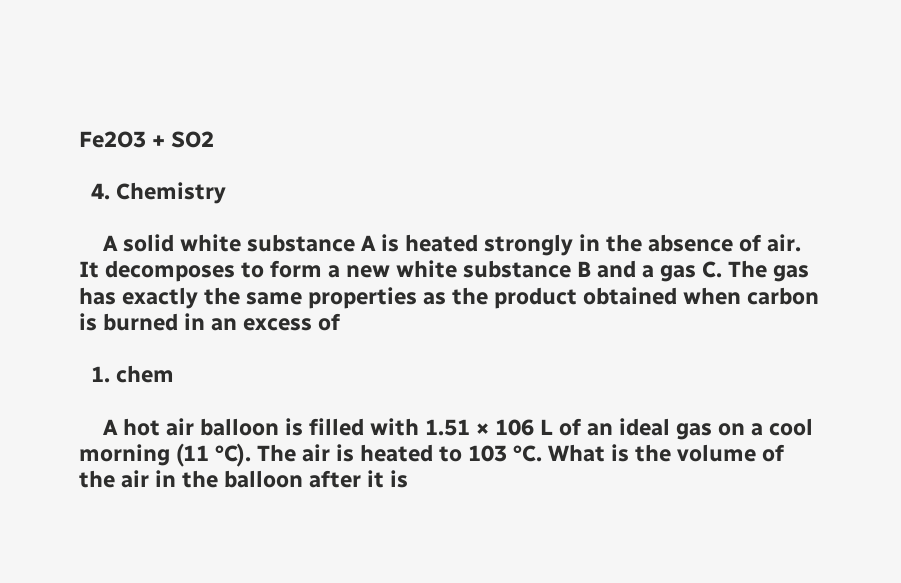Fe2O3 + SO2

  4. Chemistry

    A solid white substance A is heated strongly in the absence of air. It decomposes to form a new white substance B and a gas C. The gas has exactly the same properties as the product obtained when carbon is burned in an excess of

  1. chem

    A hot air balloon is filled with 1.51 × 106 L of an ideal gas on a cool morning (11 °C). The air is heated to 103 °C. What is the volume of the air in the balloon after it is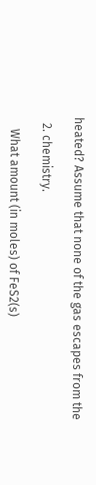heated? Assume that none of the gas escapes from the

  2. chemistry.

    What amount (in moles) of FeS2(s)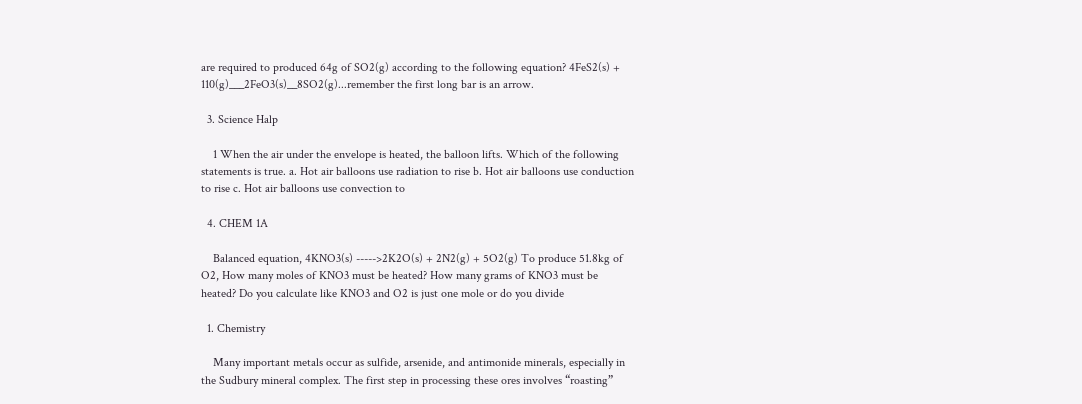are required to produced 64g of SO2(g) according to the following equation? 4FeS2(s) + 110(g)___2FeO3(s)__8SO2(g)...remember the first long bar is an arrow.

  3. Science Halp

    1 When the air under the envelope is heated, the balloon lifts. Which of the following statements is true. a. Hot air balloons use radiation to rise b. Hot air balloons use conduction to rise c. Hot air balloons use convection to

  4. CHEM 1A

    Balanced equation, 4KNO3(s) ----->2K2O(s) + 2N2(g) + 5O2(g) To produce 51.8kg of O2, How many moles of KNO3 must be heated? How many grams of KNO3 must be heated? Do you calculate like KNO3 and O2 is just one mole or do you divide

  1. Chemistry

    Many important metals occur as sulfide, arsenide, and antimonide minerals, especially in the Sudbury mineral complex. The first step in processing these ores involves “roasting”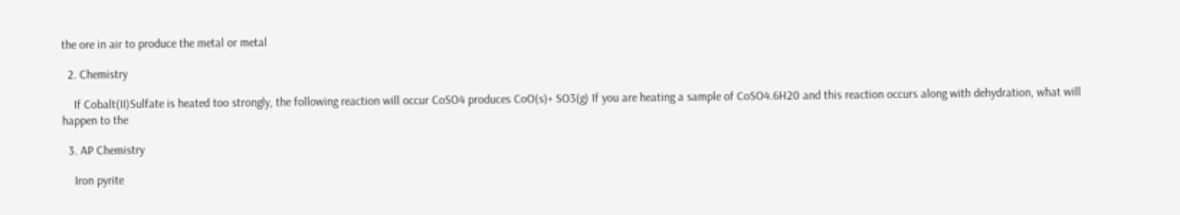the ore in air to produce the metal or metal

  2. Chemistry

    If Cobalt(II)Sulfate is heated too strongly, the following reaction will occur CoSO4 produces CoO(s)+ SO3(g) If you are heating a sample of CoSO4.6H20 and this reaction occurs along with dehydration, what will happen to the

  3. AP Chemistry

    Iron pyrite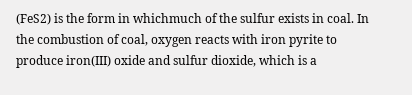(FeS2) is the form in whichmuch of the sulfur exists in coal. In the combustion of coal, oxygen reacts with iron pyrite to produce iron(III) oxide and sulfur dioxide, which is a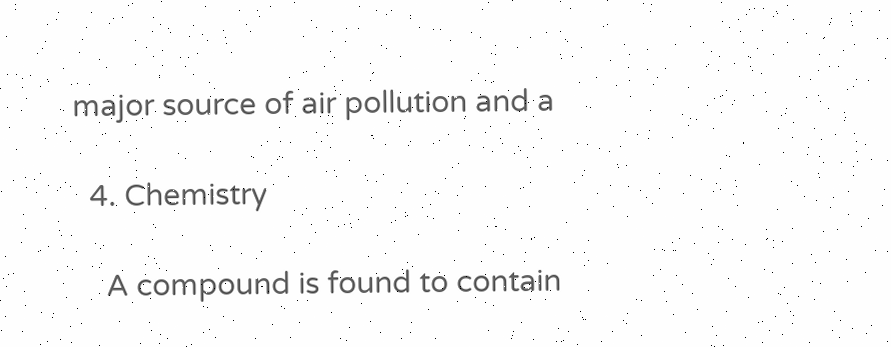major source of air pollution and a

  4. Chemistry

    A compound is found to contain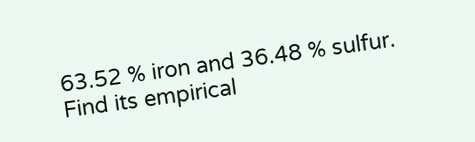63.52 % iron and 36.48 % sulfur. Find its empirical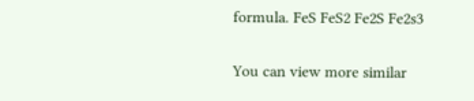formula. FeS FeS2 Fe2S Fe2s3

You can view more similar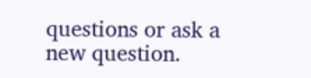questions or ask a new question.